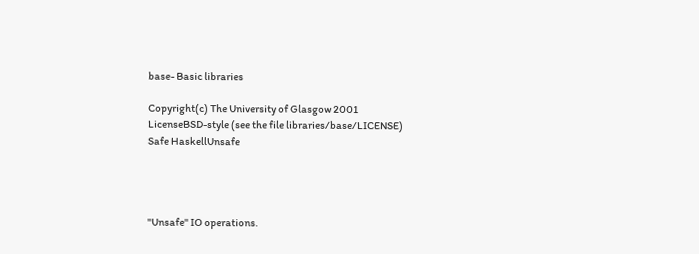base- Basic libraries

Copyright(c) The University of Glasgow 2001
LicenseBSD-style (see the file libraries/base/LICENSE)
Safe HaskellUnsafe




"Unsafe" IO operations.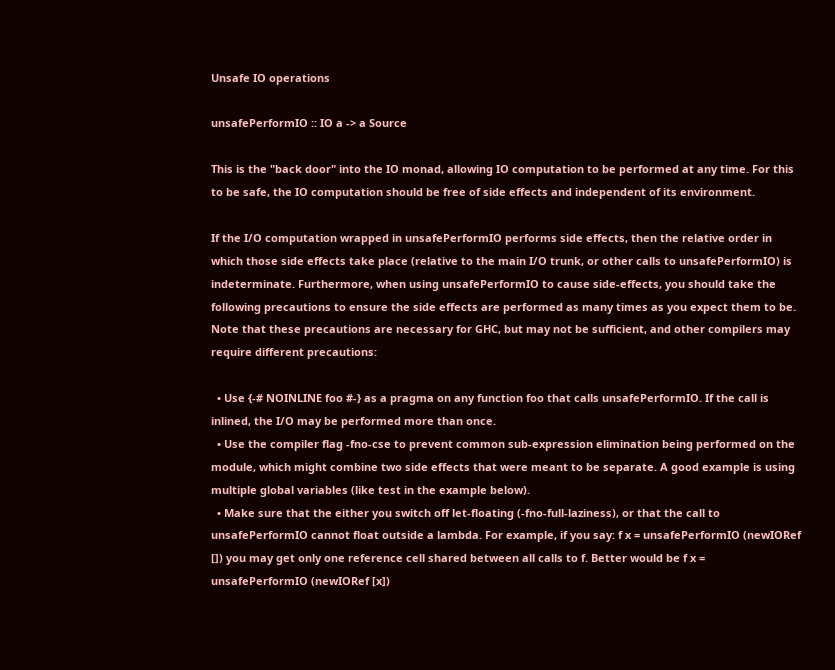Unsafe IO operations

unsafePerformIO :: IO a -> a Source

This is the "back door" into the IO monad, allowing IO computation to be performed at any time. For this to be safe, the IO computation should be free of side effects and independent of its environment.

If the I/O computation wrapped in unsafePerformIO performs side effects, then the relative order in which those side effects take place (relative to the main I/O trunk, or other calls to unsafePerformIO) is indeterminate. Furthermore, when using unsafePerformIO to cause side-effects, you should take the following precautions to ensure the side effects are performed as many times as you expect them to be. Note that these precautions are necessary for GHC, but may not be sufficient, and other compilers may require different precautions:

  • Use {-# NOINLINE foo #-} as a pragma on any function foo that calls unsafePerformIO. If the call is inlined, the I/O may be performed more than once.
  • Use the compiler flag -fno-cse to prevent common sub-expression elimination being performed on the module, which might combine two side effects that were meant to be separate. A good example is using multiple global variables (like test in the example below).
  • Make sure that the either you switch off let-floating (-fno-full-laziness), or that the call to unsafePerformIO cannot float outside a lambda. For example, if you say: f x = unsafePerformIO (newIORef []) you may get only one reference cell shared between all calls to f. Better would be f x = unsafePerformIO (newIORef [x])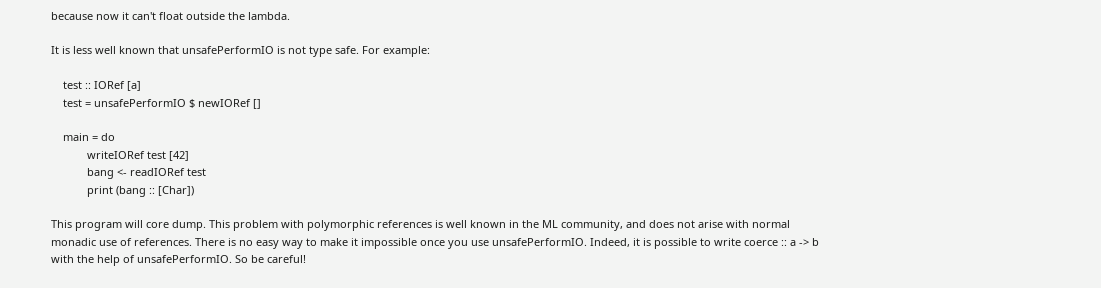because now it can't float outside the lambda.

It is less well known that unsafePerformIO is not type safe. For example:

    test :: IORef [a]
    test = unsafePerformIO $ newIORef []

    main = do
            writeIORef test [42]
            bang <- readIORef test
            print (bang :: [Char])

This program will core dump. This problem with polymorphic references is well known in the ML community, and does not arise with normal monadic use of references. There is no easy way to make it impossible once you use unsafePerformIO. Indeed, it is possible to write coerce :: a -> b with the help of unsafePerformIO. So be careful!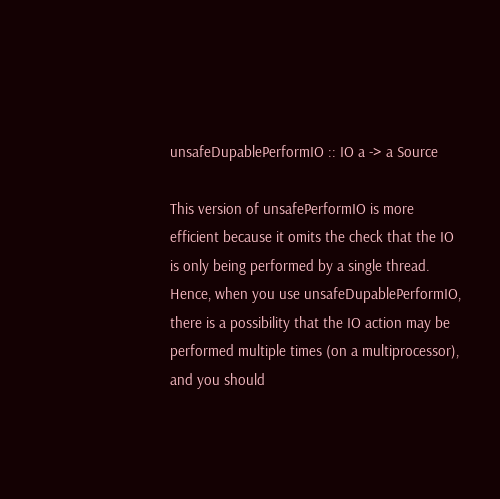unsafeDupablePerformIO :: IO a -> a Source

This version of unsafePerformIO is more efficient because it omits the check that the IO is only being performed by a single thread. Hence, when you use unsafeDupablePerformIO, there is a possibility that the IO action may be performed multiple times (on a multiprocessor), and you should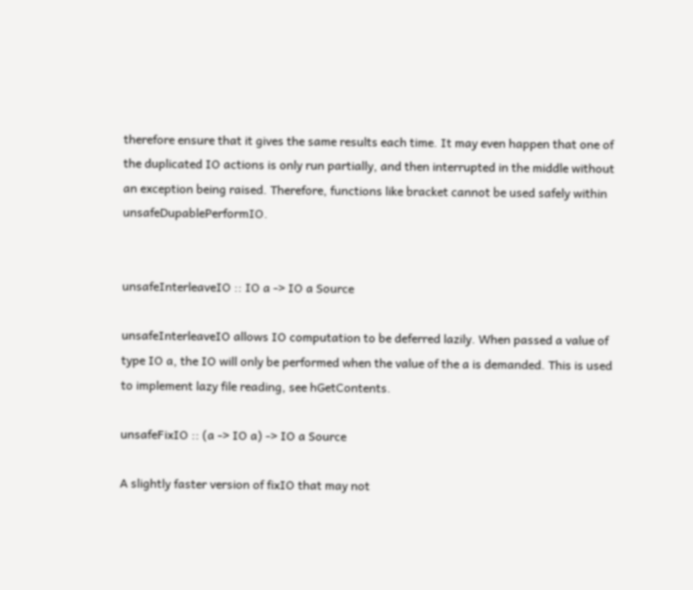therefore ensure that it gives the same results each time. It may even happen that one of the duplicated IO actions is only run partially, and then interrupted in the middle without an exception being raised. Therefore, functions like bracket cannot be used safely within unsafeDupablePerformIO.


unsafeInterleaveIO :: IO a -> IO a Source

unsafeInterleaveIO allows IO computation to be deferred lazily. When passed a value of type IO a, the IO will only be performed when the value of the a is demanded. This is used to implement lazy file reading, see hGetContents.

unsafeFixIO :: (a -> IO a) -> IO a Source

A slightly faster version of fixIO that may not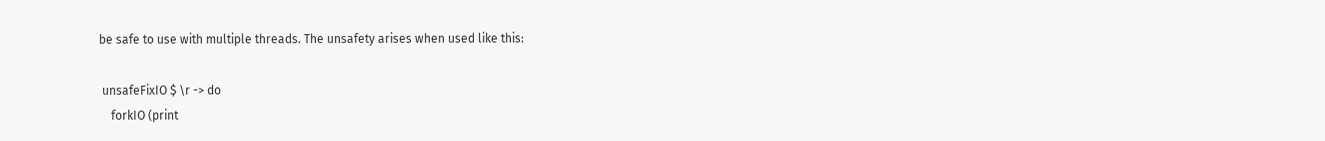be safe to use with multiple threads. The unsafety arises when used like this:

 unsafeFixIO $ \r -> do
    forkIO (print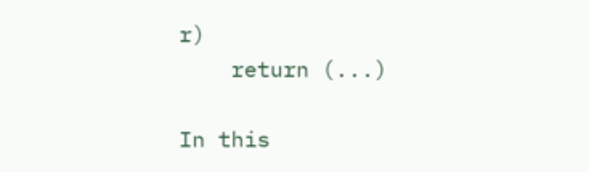r)
    return (...)

In this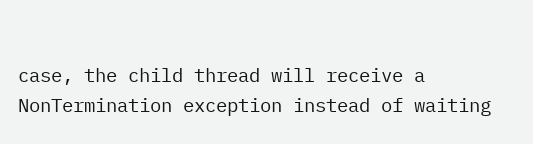case, the child thread will receive a NonTermination exception instead of waiting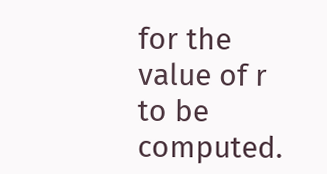for the value of r to be computed.